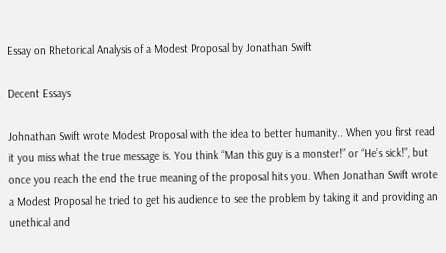Essay on Rhetorical Analysis of a Modest Proposal by Jonathan Swift

Decent Essays

Johnathan Swift wrote Modest Proposal with the idea to better humanity.. When you first read it you miss what the true message is. You think “Man this guy is a monster!” or “He’s sick!”, but once you reach the end the true meaning of the proposal hits you. When Jonathan Swift wrote a Modest Proposal he tried to get his audience to see the problem by taking it and providing an unethical and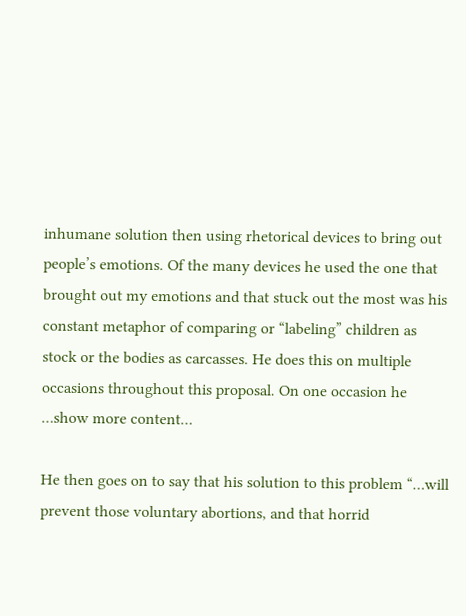inhumane solution then using rhetorical devices to bring out people’s emotions. Of the many devices he used the one that brought out my emotions and that stuck out the most was his constant metaphor of comparing or “labeling” children as stock or the bodies as carcasses. He does this on multiple occasions throughout this proposal. On one occasion he …show more content…

He then goes on to say that his solution to this problem “…will prevent those voluntary abortions, and that horrid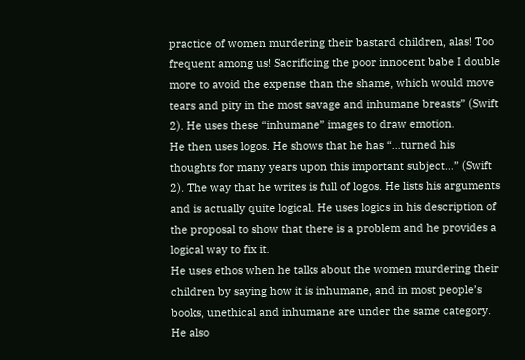practice of women murdering their bastard children, alas! Too frequent among us! Sacrificing the poor innocent babe I double more to avoid the expense than the shame, which would move tears and pity in the most savage and inhumane breasts” (Swift 2). He uses these “inhumane” images to draw emotion.
He then uses logos. He shows that he has “…turned his thoughts for many years upon this important subject…” (Swift 2). The way that he writes is full of logos. He lists his arguments and is actually quite logical. He uses logics in his description of the proposal to show that there is a problem and he provides a logical way to fix it.
He uses ethos when he talks about the women murdering their children by saying how it is inhumane, and in most people’s books, unethical and inhumane are under the same category. He also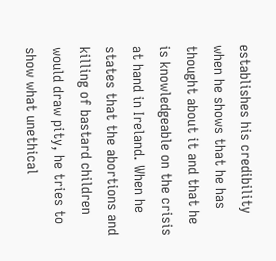establishes his credibility when he shows that he has thought about it and that he is knowledgeable on the crisis at hand in Ireland. When he states that the abortions and killing of bastard children would draw pity, he tries to show what unethical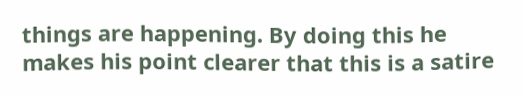things are happening. By doing this he makes his point clearer that this is a satire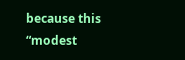because this “modest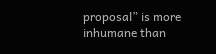proposal” is more inhumane than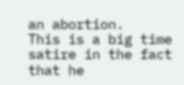an abortion.
This is a big time satire in the fact that he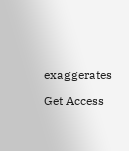exaggerates

Get Access